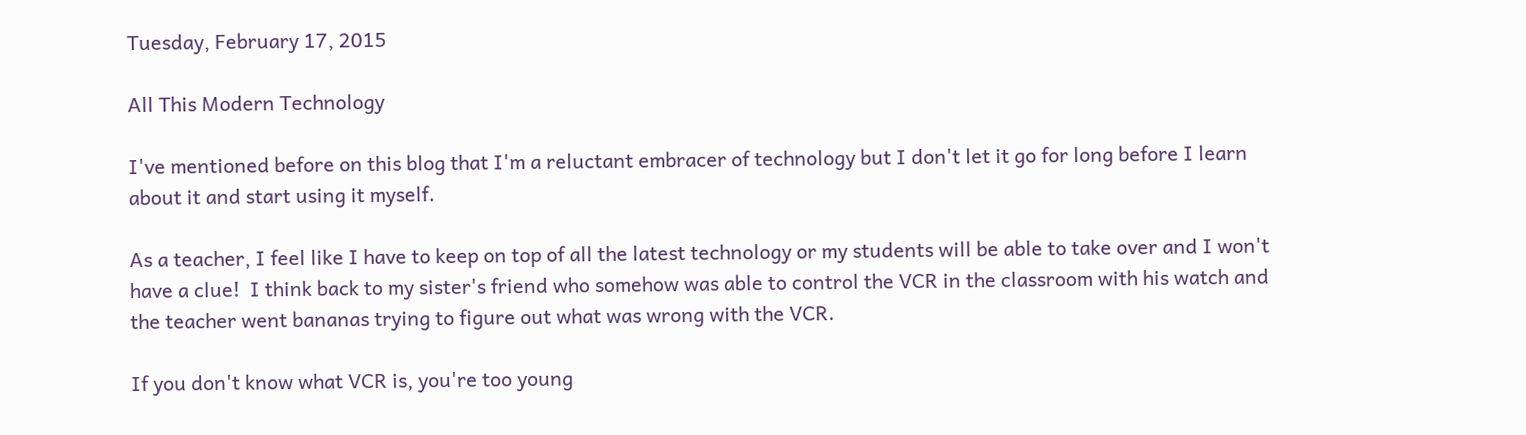Tuesday, February 17, 2015

All This Modern Technology

I've mentioned before on this blog that I'm a reluctant embracer of technology but I don't let it go for long before I learn about it and start using it myself.

As a teacher, I feel like I have to keep on top of all the latest technology or my students will be able to take over and I won't have a clue!  I think back to my sister's friend who somehow was able to control the VCR in the classroom with his watch and the teacher went bananas trying to figure out what was wrong with the VCR.

If you don't know what VCR is, you're too young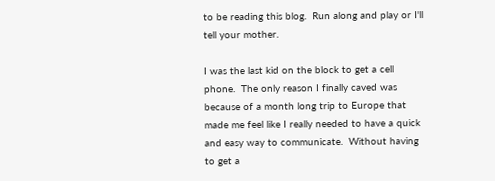to be reading this blog.  Run along and play or I'll tell your mother.

I was the last kid on the block to get a cell phone.  The only reason I finally caved was because of a month long trip to Europe that made me feel like I really needed to have a quick and easy way to communicate.  Without having to get a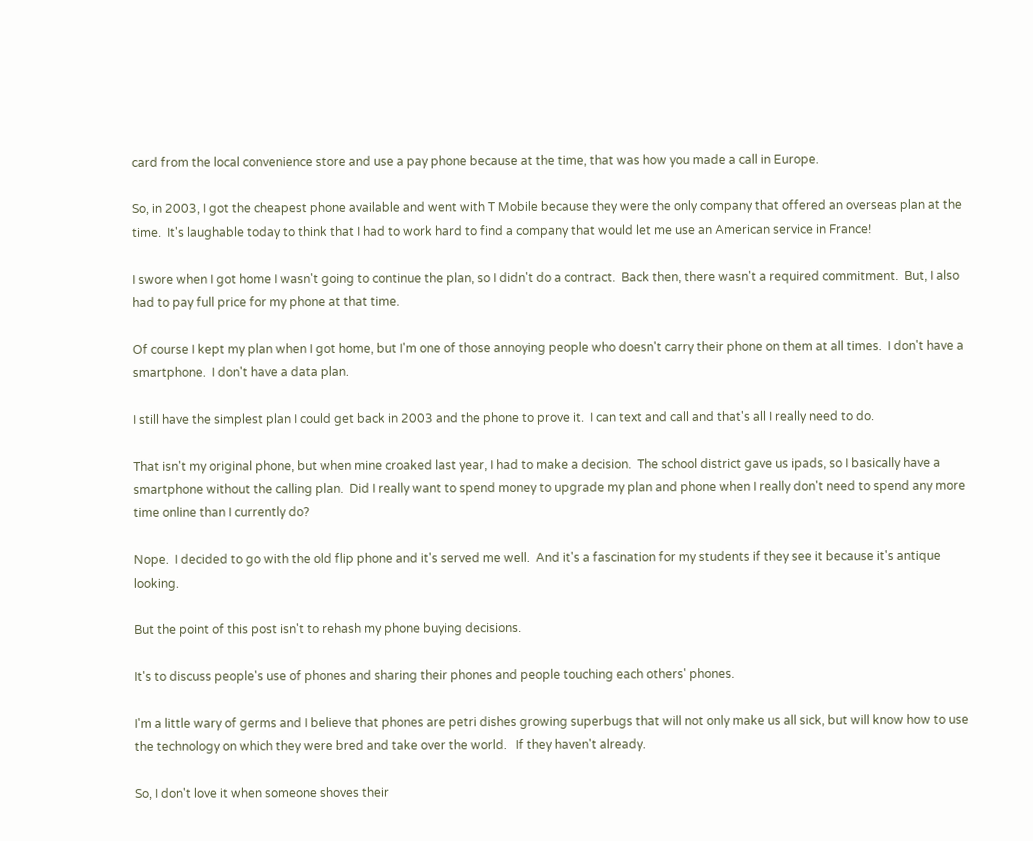card from the local convenience store and use a pay phone because at the time, that was how you made a call in Europe.

So, in 2003, I got the cheapest phone available and went with T Mobile because they were the only company that offered an overseas plan at the time.  It's laughable today to think that I had to work hard to find a company that would let me use an American service in France!

I swore when I got home I wasn't going to continue the plan, so I didn't do a contract.  Back then, there wasn't a required commitment.  But, I also had to pay full price for my phone at that time.

Of course I kept my plan when I got home, but I'm one of those annoying people who doesn't carry their phone on them at all times.  I don't have a smartphone.  I don't have a data plan.

I still have the simplest plan I could get back in 2003 and the phone to prove it.  I can text and call and that's all I really need to do.

That isn't my original phone, but when mine croaked last year, I had to make a decision.  The school district gave us ipads, so I basically have a smartphone without the calling plan.  Did I really want to spend money to upgrade my plan and phone when I really don't need to spend any more time online than I currently do?

Nope.  I decided to go with the old flip phone and it's served me well.  And it's a fascination for my students if they see it because it's antique looking.

But the point of this post isn't to rehash my phone buying decisions.

It's to discuss people's use of phones and sharing their phones and people touching each others' phones.

I'm a little wary of germs and I believe that phones are petri dishes growing superbugs that will not only make us all sick, but will know how to use the technology on which they were bred and take over the world.   If they haven't already.

So, I don't love it when someone shoves their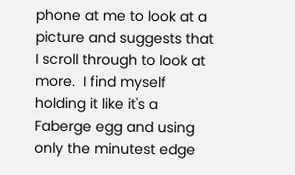phone at me to look at a picture and suggests that I scroll through to look at more.  I find myself holding it like it's a Faberge egg and using only the minutest edge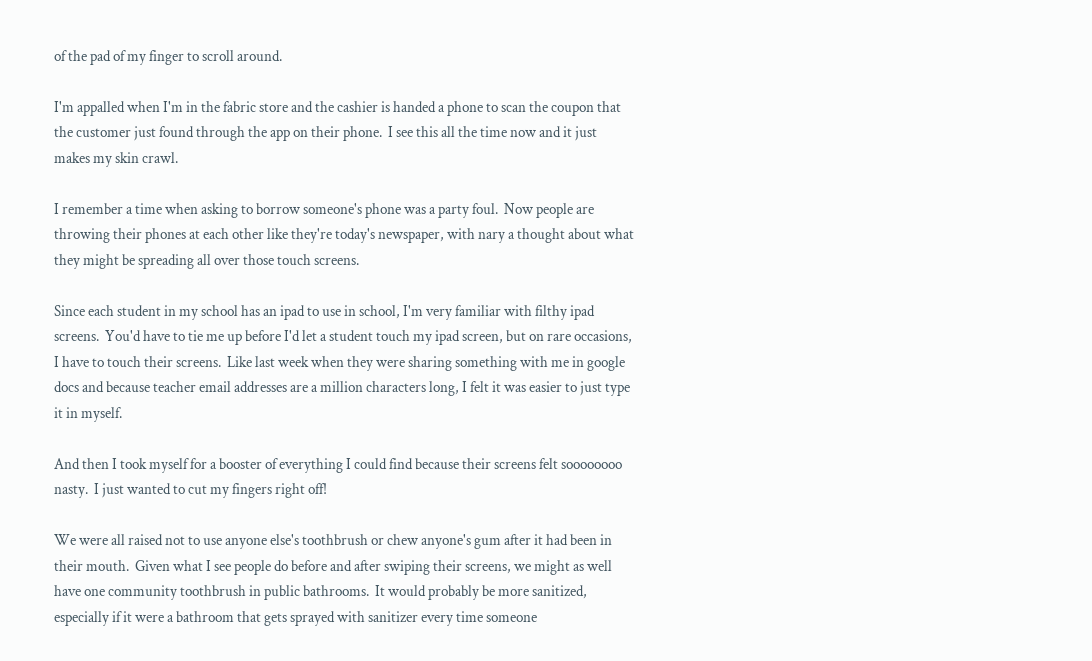of the pad of my finger to scroll around.

I'm appalled when I'm in the fabric store and the cashier is handed a phone to scan the coupon that the customer just found through the app on their phone.  I see this all the time now and it just makes my skin crawl.

I remember a time when asking to borrow someone's phone was a party foul.  Now people are throwing their phones at each other like they're today's newspaper, with nary a thought about what they might be spreading all over those touch screens.

Since each student in my school has an ipad to use in school, I'm very familiar with filthy ipad screens.  You'd have to tie me up before I'd let a student touch my ipad screen, but on rare occasions, I have to touch their screens.  Like last week when they were sharing something with me in google docs and because teacher email addresses are a million characters long, I felt it was easier to just type it in myself.

And then I took myself for a booster of everything I could find because their screens felt soooooooo nasty.  I just wanted to cut my fingers right off!

We were all raised not to use anyone else's toothbrush or chew anyone's gum after it had been in their mouth.  Given what I see people do before and after swiping their screens, we might as well have one community toothbrush in public bathrooms.  It would probably be more sanitized, especially if it were a bathroom that gets sprayed with sanitizer every time someone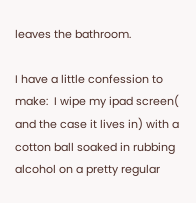leaves the bathroom.

I have a little confession to make:  I wipe my ipad screen( and the case it lives in) with a cotton ball soaked in rubbing alcohol on a pretty regular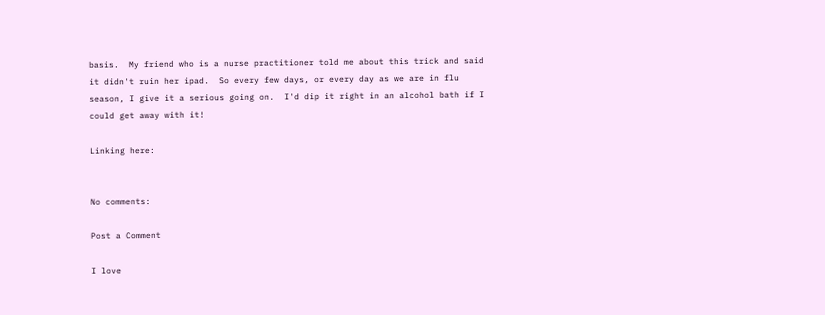basis.  My friend who is a nurse practitioner told me about this trick and said it didn't ruin her ipad.  So every few days, or every day as we are in flu season, I give it a serious going on.  I'd dip it right in an alcohol bath if I could get away with it!

Linking here:


No comments:

Post a Comment

I love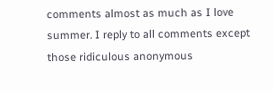comments almost as much as I love summer. I reply to all comments except those ridiculous anonymous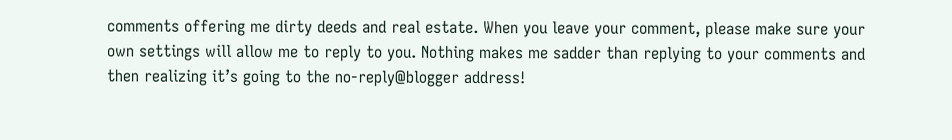comments offering me dirty deeds and real estate. When you leave your comment, please make sure your own settings will allow me to reply to you. Nothing makes me sadder than replying to your comments and then realizing it’s going to the no-reply@blogger address!